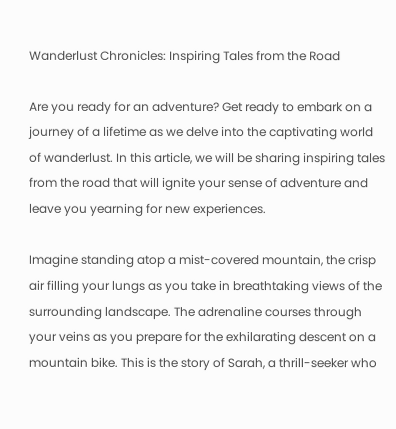Wanderlust Chronicles: Inspiring Tales from the Road

Are you ready for an adventure? Get ready to embark on a journey of a lifetime as we delve into the captivating world of wanderlust. In this article, we will be sharing inspiring tales from the road that will ignite your sense of adventure and leave you yearning for new experiences.

Imagine standing atop a mist-covered mountain, the crisp air filling your lungs as you take in breathtaking views of the surrounding landscape. The adrenaline courses through your veins as you prepare for the exhilarating descent on a mountain bike. This is the story of Sarah, a thrill-seeker who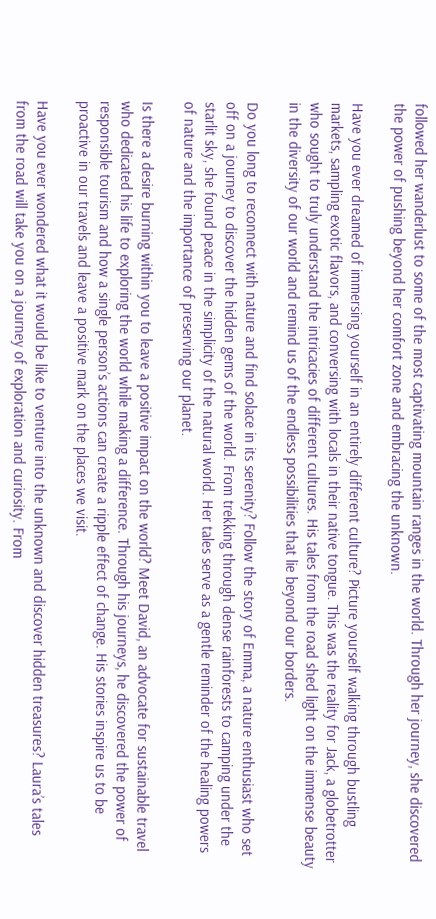followed her wanderlust to some of the most captivating mountain ranges in the world. Through her journey, she discovered the power of pushing beyond her comfort zone and embracing the unknown.

Have you ever dreamed of immersing yourself in an entirely different culture? Picture yourself walking through bustling markets, sampling exotic flavors, and conversing with locals in their native tongue. This was the reality for Jack, a globetrotter who sought to truly understand the intricacies of different cultures. His tales from the road shed light on the immense beauty in the diversity of our world and remind us of the endless possibilities that lie beyond our borders.

Do you long to reconnect with nature and find solace in its serenity? Follow the story of Emma, a nature enthusiast who set off on a journey to discover the hidden gems of the world. From trekking through dense rainforests to camping under the starlit sky, she found peace in the simplicity of the natural world. Her tales serve as a gentle reminder of the healing powers of nature and the importance of preserving our planet.

Is there a desire burning within you to leave a positive impact on the world? Meet David, an advocate for sustainable travel who dedicated his life to exploring the world while making a difference. Through his journeys, he discovered the power of responsible tourism and how a single person’s actions can create a ripple effect of change. His stories inspire us to be proactive in our travels and leave a positive mark on the places we visit.

Have you ever wondered what it would be like to venture into the unknown and discover hidden treasures? Laura’s tales from the road will take you on a journey of exploration and curiosity. From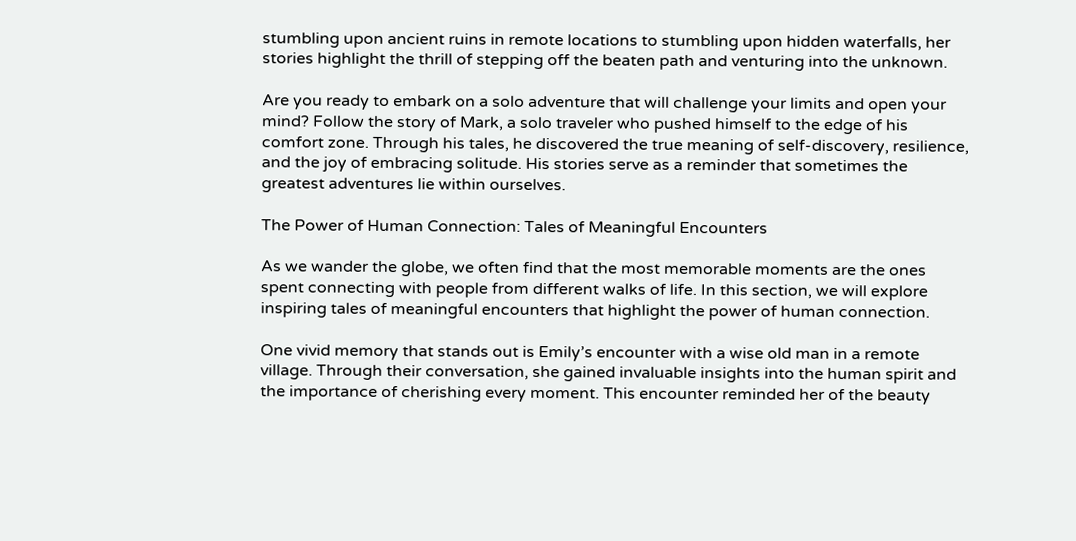stumbling upon ancient ruins in remote locations to stumbling upon hidden waterfalls, her stories highlight the thrill of stepping off the beaten path and venturing into the unknown.

Are you ready to embark on a solo adventure that will challenge your limits and open your mind? Follow the story of Mark, a solo traveler who pushed himself to the edge of his comfort zone. Through his tales, he discovered the true meaning of self-discovery, resilience, and the joy of embracing solitude. His stories serve as a reminder that sometimes the greatest adventures lie within ourselves.

The Power of Human Connection: Tales of Meaningful Encounters

As we wander the globe, we often find that the most memorable moments are the ones spent connecting with people from different walks of life. In this section, we will explore inspiring tales of meaningful encounters that highlight the power of human connection.

One vivid memory that stands out is Emily’s encounter with a wise old man in a remote village. Through their conversation, she gained invaluable insights into the human spirit and the importance of cherishing every moment. This encounter reminded her of the beauty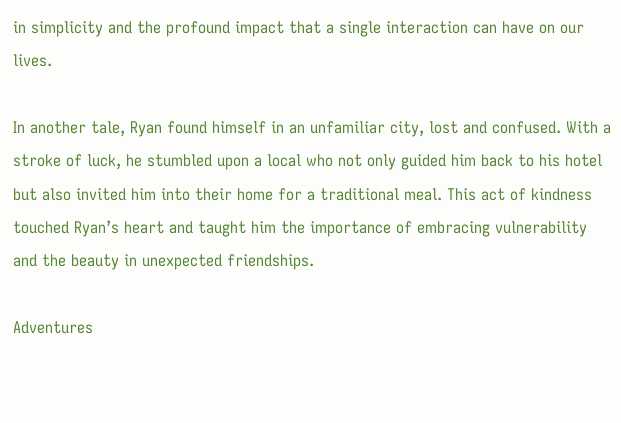in simplicity and the profound impact that a single interaction can have on our lives.

In another tale, Ryan found himself in an unfamiliar city, lost and confused. With a stroke of luck, he stumbled upon a local who not only guided him back to his hotel but also invited him into their home for a traditional meal. This act of kindness touched Ryan’s heart and taught him the importance of embracing vulnerability and the beauty in unexpected friendships.

Adventures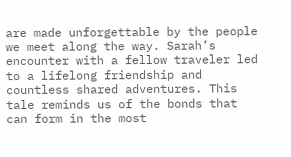are made unforgettable by the people we meet along the way. Sarah’s encounter with a fellow traveler led to a lifelong friendship and countless shared adventures. This tale reminds us of the bonds that can form in the most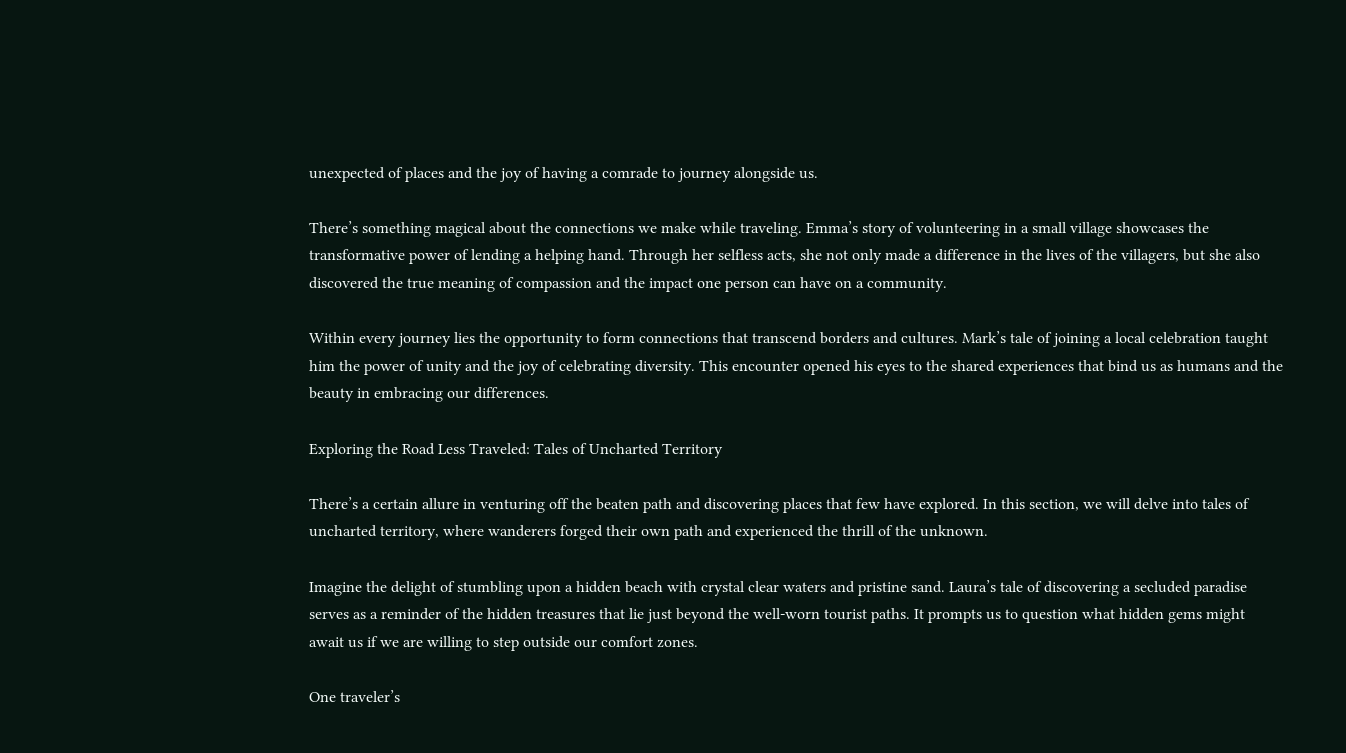unexpected of places and the joy of having a comrade to journey alongside us.

There’s something magical about the connections we make while traveling. Emma’s story of volunteering in a small village showcases the transformative power of lending a helping hand. Through her selfless acts, she not only made a difference in the lives of the villagers, but she also discovered the true meaning of compassion and the impact one person can have on a community.

Within every journey lies the opportunity to form connections that transcend borders and cultures. Mark’s tale of joining a local celebration taught him the power of unity and the joy of celebrating diversity. This encounter opened his eyes to the shared experiences that bind us as humans and the beauty in embracing our differences.

Exploring the Road Less Traveled: Tales of Uncharted Territory

There’s a certain allure in venturing off the beaten path and discovering places that few have explored. In this section, we will delve into tales of uncharted territory, where wanderers forged their own path and experienced the thrill of the unknown.

Imagine the delight of stumbling upon a hidden beach with crystal clear waters and pristine sand. Laura’s tale of discovering a secluded paradise serves as a reminder of the hidden treasures that lie just beyond the well-worn tourist paths. It prompts us to question what hidden gems might await us if we are willing to step outside our comfort zones.

One traveler’s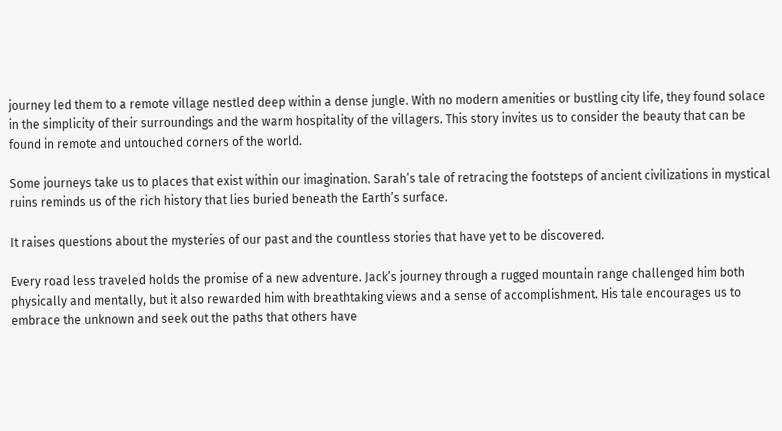journey led them to a remote village nestled deep within a dense jungle. With no modern amenities or bustling city life, they found solace in the simplicity of their surroundings and the warm hospitality of the villagers. This story invites us to consider the beauty that can be found in remote and untouched corners of the world.

Some journeys take us to places that exist within our imagination. Sarah’s tale of retracing the footsteps of ancient civilizations in mystical ruins reminds us of the rich history that lies buried beneath the Earth’s surface.

It raises questions about the mysteries of our past and the countless stories that have yet to be discovered.

Every road less traveled holds the promise of a new adventure. Jack’s journey through a rugged mountain range challenged him both physically and mentally, but it also rewarded him with breathtaking views and a sense of accomplishment. His tale encourages us to embrace the unknown and seek out the paths that others have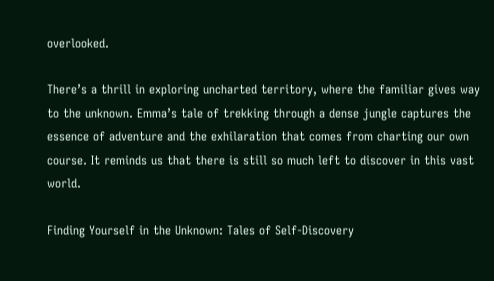overlooked.

There’s a thrill in exploring uncharted territory, where the familiar gives way to the unknown. Emma’s tale of trekking through a dense jungle captures the essence of adventure and the exhilaration that comes from charting our own course. It reminds us that there is still so much left to discover in this vast world.

Finding Yourself in the Unknown: Tales of Self-Discovery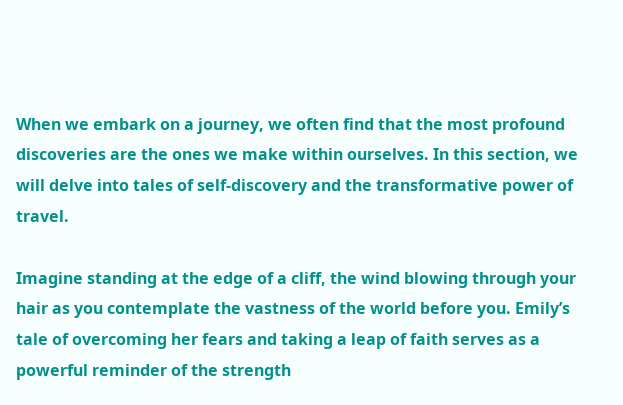When we embark on a journey, we often find that the most profound discoveries are the ones we make within ourselves. In this section, we will delve into tales of self-discovery and the transformative power of travel.

Imagine standing at the edge of a cliff, the wind blowing through your hair as you contemplate the vastness of the world before you. Emily’s tale of overcoming her fears and taking a leap of faith serves as a powerful reminder of the strength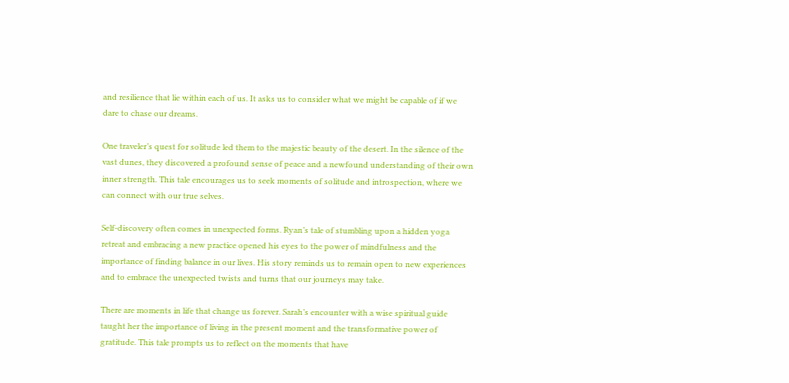and resilience that lie within each of us. It asks us to consider what we might be capable of if we dare to chase our dreams.

One traveler’s quest for solitude led them to the majestic beauty of the desert. In the silence of the vast dunes, they discovered a profound sense of peace and a newfound understanding of their own inner strength. This tale encourages us to seek moments of solitude and introspection, where we can connect with our true selves.

Self-discovery often comes in unexpected forms. Ryan’s tale of stumbling upon a hidden yoga retreat and embracing a new practice opened his eyes to the power of mindfulness and the importance of finding balance in our lives. His story reminds us to remain open to new experiences and to embrace the unexpected twists and turns that our journeys may take.

There are moments in life that change us forever. Sarah’s encounter with a wise spiritual guide taught her the importance of living in the present moment and the transformative power of gratitude. This tale prompts us to reflect on the moments that have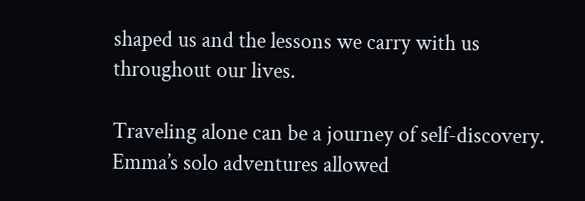shaped us and the lessons we carry with us throughout our lives.

Traveling alone can be a journey of self-discovery. Emma’s solo adventures allowed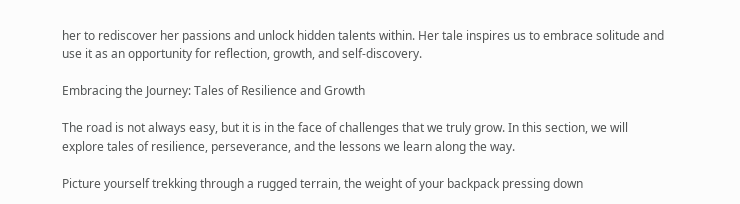her to rediscover her passions and unlock hidden talents within. Her tale inspires us to embrace solitude and use it as an opportunity for reflection, growth, and self-discovery.

Embracing the Journey: Tales of Resilience and Growth

The road is not always easy, but it is in the face of challenges that we truly grow. In this section, we will explore tales of resilience, perseverance, and the lessons we learn along the way.

Picture yourself trekking through a rugged terrain, the weight of your backpack pressing down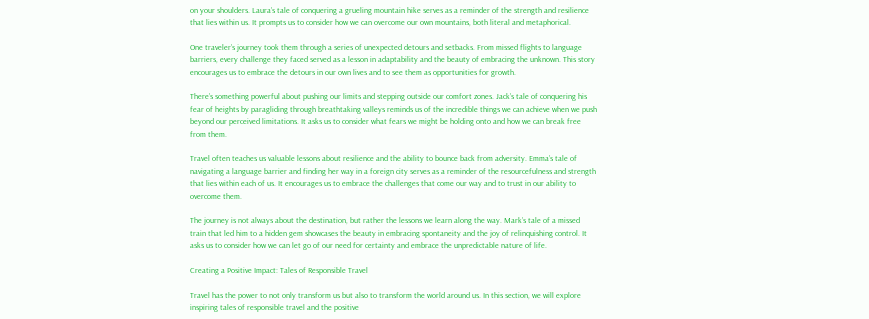on your shoulders. Laura’s tale of conquering a grueling mountain hike serves as a reminder of the strength and resilience that lies within us. It prompts us to consider how we can overcome our own mountains, both literal and metaphorical.

One traveler’s journey took them through a series of unexpected detours and setbacks. From missed flights to language barriers, every challenge they faced served as a lesson in adaptability and the beauty of embracing the unknown. This story encourages us to embrace the detours in our own lives and to see them as opportunities for growth.

There’s something powerful about pushing our limits and stepping outside our comfort zones. Jack’s tale of conquering his fear of heights by paragliding through breathtaking valleys reminds us of the incredible things we can achieve when we push beyond our perceived limitations. It asks us to consider what fears we might be holding onto and how we can break free from them.

Travel often teaches us valuable lessons about resilience and the ability to bounce back from adversity. Emma’s tale of navigating a language barrier and finding her way in a foreign city serves as a reminder of the resourcefulness and strength that lies within each of us. It encourages us to embrace the challenges that come our way and to trust in our ability to overcome them.

The journey is not always about the destination, but rather the lessons we learn along the way. Mark’s tale of a missed train that led him to a hidden gem showcases the beauty in embracing spontaneity and the joy of relinquishing control. It asks us to consider how we can let go of our need for certainty and embrace the unpredictable nature of life.

Creating a Positive Impact: Tales of Responsible Travel

Travel has the power to not only transform us but also to transform the world around us. In this section, we will explore inspiring tales of responsible travel and the positive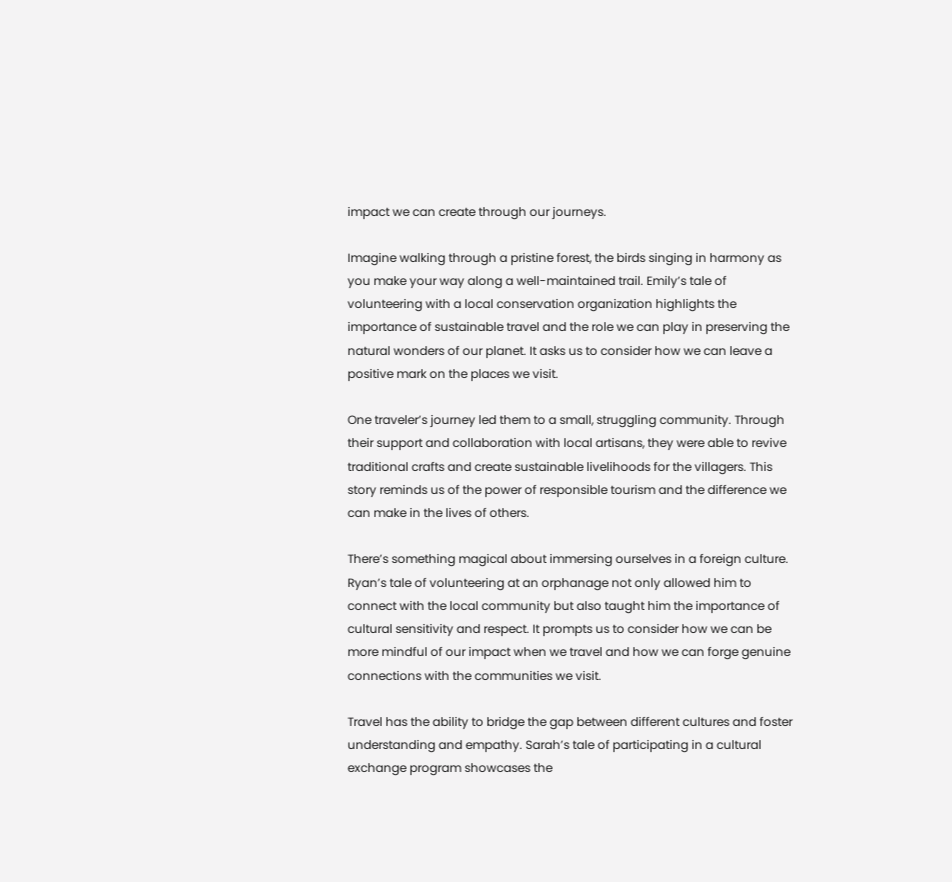impact we can create through our journeys.

Imagine walking through a pristine forest, the birds singing in harmony as you make your way along a well-maintained trail. Emily’s tale of volunteering with a local conservation organization highlights the importance of sustainable travel and the role we can play in preserving the natural wonders of our planet. It asks us to consider how we can leave a positive mark on the places we visit.

One traveler’s journey led them to a small, struggling community. Through their support and collaboration with local artisans, they were able to revive traditional crafts and create sustainable livelihoods for the villagers. This story reminds us of the power of responsible tourism and the difference we can make in the lives of others.

There’s something magical about immersing ourselves in a foreign culture. Ryan’s tale of volunteering at an orphanage not only allowed him to connect with the local community but also taught him the importance of cultural sensitivity and respect. It prompts us to consider how we can be more mindful of our impact when we travel and how we can forge genuine connections with the communities we visit.

Travel has the ability to bridge the gap between different cultures and foster understanding and empathy. Sarah’s tale of participating in a cultural exchange program showcases the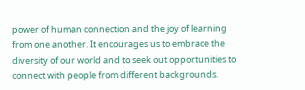power of human connection and the joy of learning from one another. It encourages us to embrace the diversity of our world and to seek out opportunities to connect with people from different backgrounds.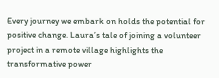Every journey we embark on holds the potential for positive change. Laura’s tale of joining a volunteer project in a remote village highlights the transformative power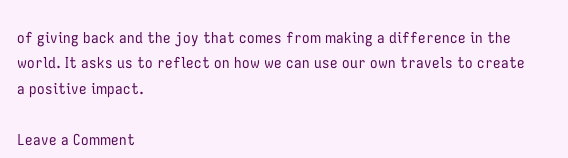of giving back and the joy that comes from making a difference in the world. It asks us to reflect on how we can use our own travels to create a positive impact.

Leave a Comment